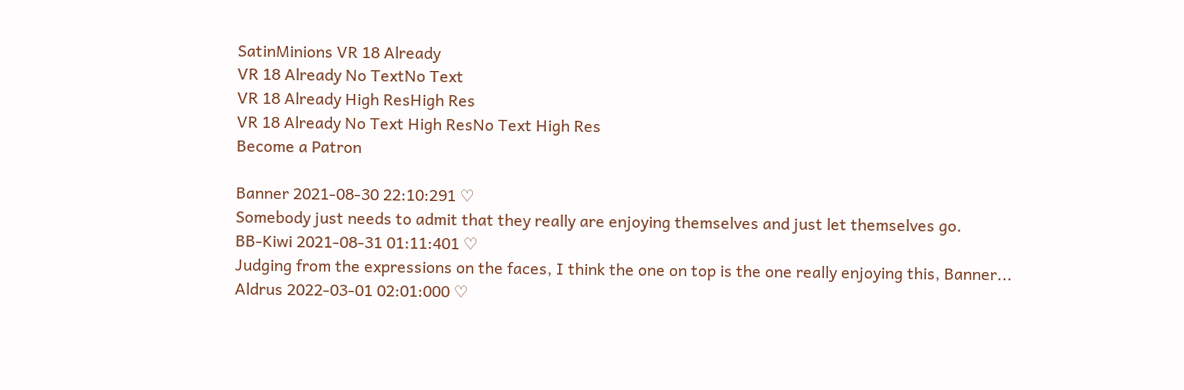SatinMinions VR 18 Already
VR 18 Already No TextNo Text
VR 18 Already High ResHigh Res
VR 18 Already No Text High ResNo Text High Res
Become a Patron

Banner 2021-08-30 22:10:291 ♡
Somebody just needs to admit that they really are enjoying themselves and just let themselves go.
BB-Kiwi 2021-08-31 01:11:401 ♡
Judging from the expressions on the faces, I think the one on top is the one really enjoying this, Banner...
Aldrus 2022-03-01 02:01:000 ♡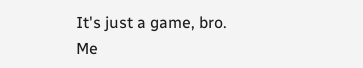It's just a game, bro.
Me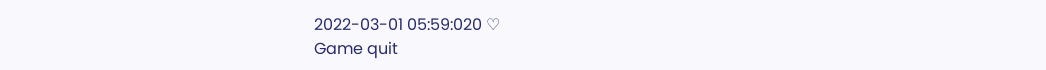2022-03-01 05:59:020 ♡
Game quit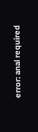error: anal required